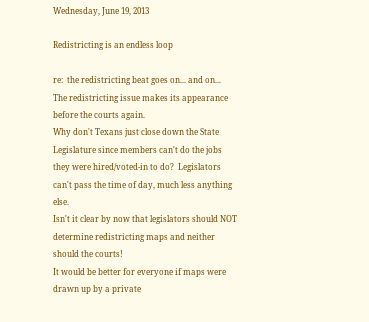Wednesday, June 19, 2013

Redistricting is an endless loop

re:  the redistricting beat goes on... and on...
The redistricting issue makes its appearance before the courts again.
Why don't Texans just close down the State Legislature since members can't do the jobs they were hired/voted-in to do?  Legislators can't pass the time of day, much less anything else.
Isn't it clear by now that legislators should NOT determine redistricting maps and neither should the courts!
It would be better for everyone if maps were drawn up by a private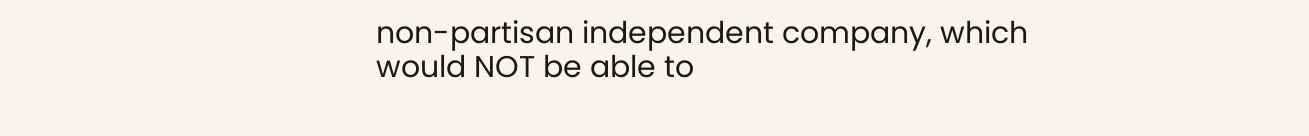non-partisan independent company, which would NOT be able to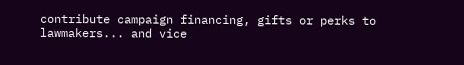contribute campaign financing, gifts or perks to lawmakers... and vice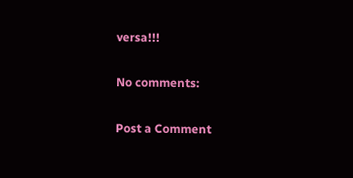versa!!!

No comments:

Post a Comment